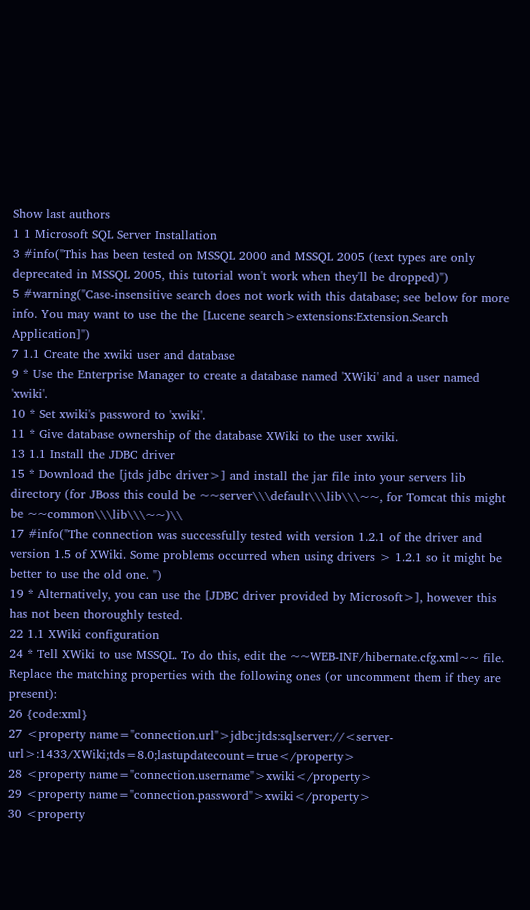Show last authors
1 1 Microsoft SQL Server Installation
3 #info("This has been tested on MSSQL 2000 and MSSQL 2005 (text types are only deprecated in MSSQL 2005, this tutorial won't work when they'll be dropped)")
5 #warning("Case-insensitive search does not work with this database; see below for more info. You may want to use the the [Lucene search>extensions:Extension.Search Application]")
7 1.1 Create the xwiki user and database
9 * Use the Enterprise Manager to create a database named 'XWiki' and a user named 'xwiki'.
10 * Set xwiki's password to 'xwiki'.
11 * Give database ownership of the database XWiki to the user xwiki.
13 1.1 Install the JDBC driver
15 * Download the [jtds jdbc driver>] and install the jar file into your servers lib directory (for JBoss this could be ~~server\\\default\\\lib\\\~~, for Tomcat this might be ~~common\\\lib\\\~~)\\
17 #info("The connection was successfully tested with version 1.2.1 of the driver and version 1.5 of XWiki. Some problems occurred when using drivers > 1.2.1 so it might be better to use the old one. ")
19 * Alternatively, you can use the [JDBC driver provided by Microsoft>], however this has not been thoroughly tested.
22 1.1 XWiki configuration
24 * Tell XWiki to use MSSQL. To do this, edit the ~~WEB-INF/hibernate.cfg.xml~~ file. Replace the matching properties with the following ones (or uncomment them if they are present):
26 {code:xml}
27 <property name="connection.url">jdbc:jtds:sqlserver://<server-url>:1433/XWiki;tds=8.0;lastupdatecount=true</property>
28 <property name="connection.username">xwiki</property>
29 <property name="connection.password">xwiki</property>
30 <property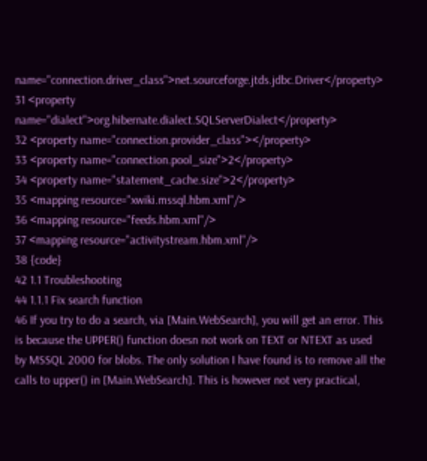name="connection.driver_class">net.sourceforge.jtds.jdbc.Driver</property>
31 <property name="dialect">org.hibernate.dialect.SQLServerDialect</property>
32 <property name="connection.provider_class"></property>
33 <property name="connection.pool_size">2</property>
34 <property name="statement_cache.size">2</property>
35 <mapping resource="xwiki.mssql.hbm.xml"/>
36 <mapping resource="feeds.hbm.xml"/>
37 <mapping resource="activitystream.hbm.xml"/>
38 {code}
42 1.1 Troubleshooting
44 1.1.1 Fix search function
46 If you try to do a search, via [Main.WebSearch], you will get an error. This is because the UPPER() function doesn not work on TEXT or NTEXT as used by MSSQL 2000 for blobs. The only solution I have found is to remove all the calls to upper() in [Main.WebSearch]. This is however not very practical,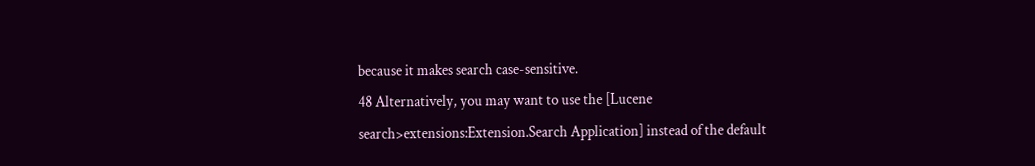because it makes search case-sensitive.
48 Alternatively, you may want to use the [Lucene search>extensions:Extension.Search Application] instead of the default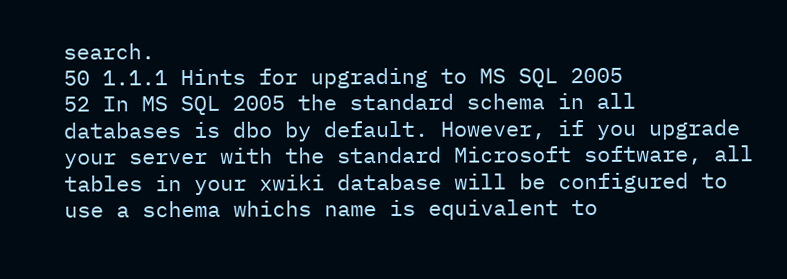search.
50 1.1.1 Hints for upgrading to MS SQL 2005
52 In MS SQL 2005 the standard schema in all databases is dbo by default. However, if you upgrade your server with the standard Microsoft software, all tables in your xwiki database will be configured to use a schema whichs name is equivalent to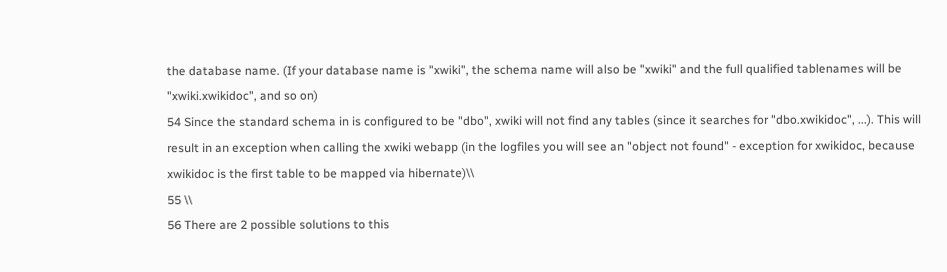the database name. (If your database name is "xwiki", the schema name will also be "xwiki" and the full qualified tablenames will be "xwiki.xwikidoc", and so on)
54 Since the standard schema in is configured to be "dbo", xwiki will not find any tables (since it searches for "dbo.xwikidoc", ...). This will result in an exception when calling the xwiki webapp (in the logfiles you will see an "object not found" - exception for xwikidoc, because xwikidoc is the first table to be mapped via hibernate)\\
55 \\
56 There are 2 possible solutions to this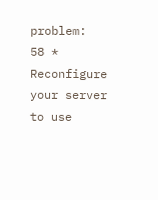problem:
58 * Reconfigure your server to use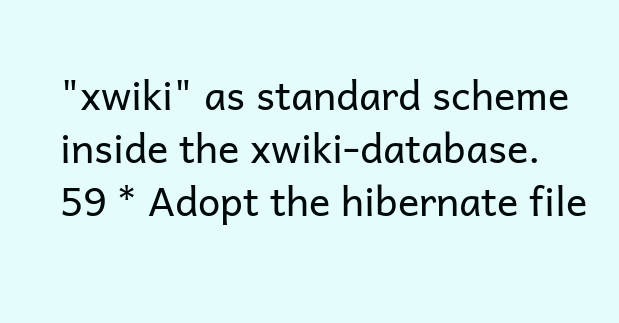"xwiki" as standard scheme inside the xwiki-database.
59 * Adopt the hibernate file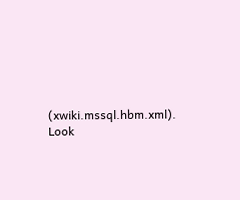(xwiki.mssql.hbm.xml). Look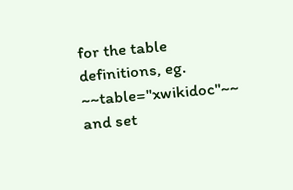for the table definitions, eg. ~~table="xwikidoc"~~ and set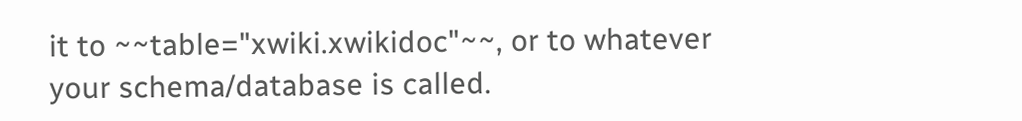it to ~~table="xwiki.xwikidoc"~~, or to whatever your schema/database is called.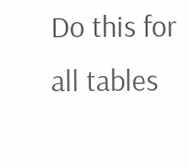Do this for all tables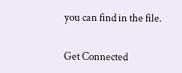you can find in the file.

Get Connected